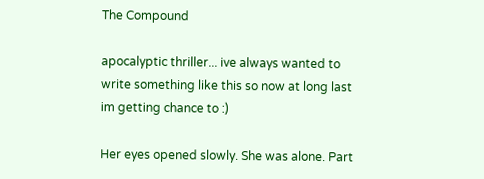The Compound

apocalyptic thriller... ive always wanted to write something like this so now at long last im getting chance to :)

Her eyes opened slowly. She was alone. Part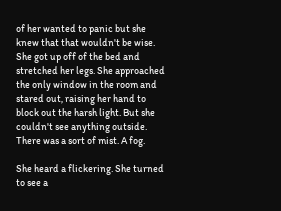of her wanted to panic but she knew that that wouldn't be wise. She got up off of the bed and stretched her legs. She approached the only window in the room and stared out, raising her hand to block out the harsh light. But she couldn't see anything outside. There was a sort of mist. A fog.

She heard a flickering. She turned to see a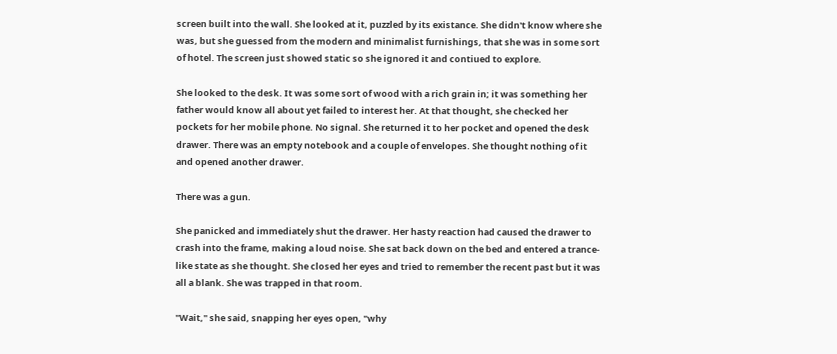screen built into the wall. She looked at it, puzzled by its existance. She didn't know where she was, but she guessed from the modern and minimalist furnishings, that she was in some sort of hotel. The screen just showed static so she ignored it and contiued to explore.

She looked to the desk. It was some sort of wood with a rich grain in; it was something her father would know all about yet failed to interest her. At that thought, she checked her pockets for her mobile phone. No signal. She returned it to her pocket and opened the desk drawer. There was an empty notebook and a couple of envelopes. She thought nothing of it and opened another drawer.

There was a gun.

She panicked and immediately shut the drawer. Her hasty reaction had caused the drawer to crash into the frame, making a loud noise. She sat back down on the bed and entered a trance-like state as she thought. She closed her eyes and tried to remember the recent past but it was all a blank. She was trapped in that room.

"Wait," she said, snapping her eyes open, "why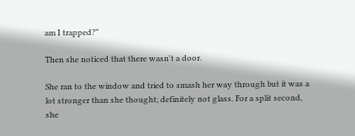am I trapped?"

Then she noticed that there wasn't a door.

She ran to the window and tried to smash her way through but it was a lot stronger than she thought; definitely not glass. For a split second, she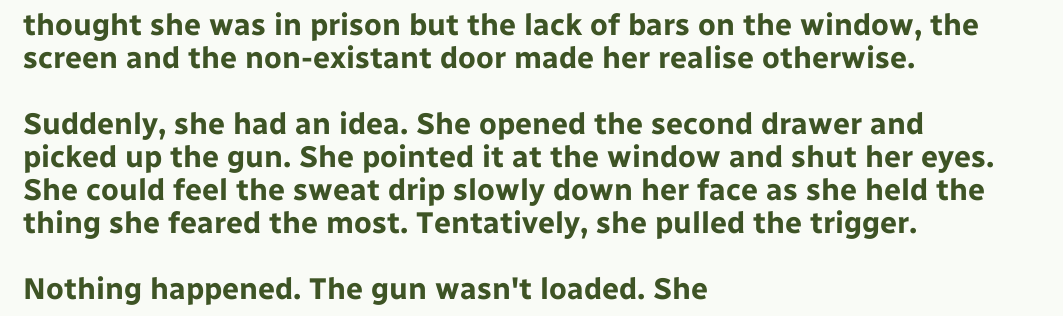thought she was in prison but the lack of bars on the window, the screen and the non-existant door made her realise otherwise.

Suddenly, she had an idea. She opened the second drawer and picked up the gun. She pointed it at the window and shut her eyes. She could feel the sweat drip slowly down her face as she held the thing she feared the most. Tentatively, she pulled the trigger.

Nothing happened. The gun wasn't loaded. She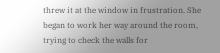threw it at the window in frustration. She began to work her way around the room, trying to check the walls for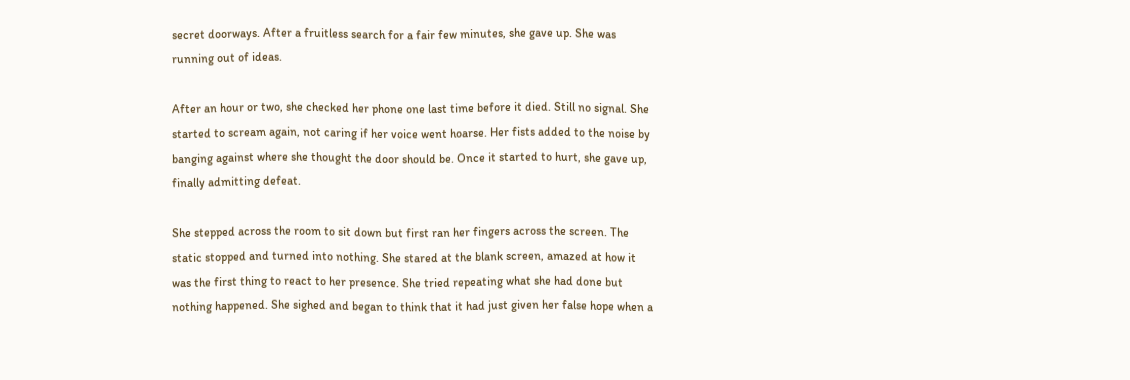secret doorways. After a fruitless search for a fair few minutes, she gave up. She was running out of ideas.

After an hour or two, she checked her phone one last time before it died. Still no signal. She started to scream again, not caring if her voice went hoarse. Her fists added to the noise by banging against where she thought the door should be. Once it started to hurt, she gave up, finally admitting defeat.

She stepped across the room to sit down but first ran her fingers across the screen. The static stopped and turned into nothing. She stared at the blank screen, amazed at how it was the first thing to react to her presence. She tried repeating what she had done but nothing happened. She sighed and began to think that it had just given her false hope when a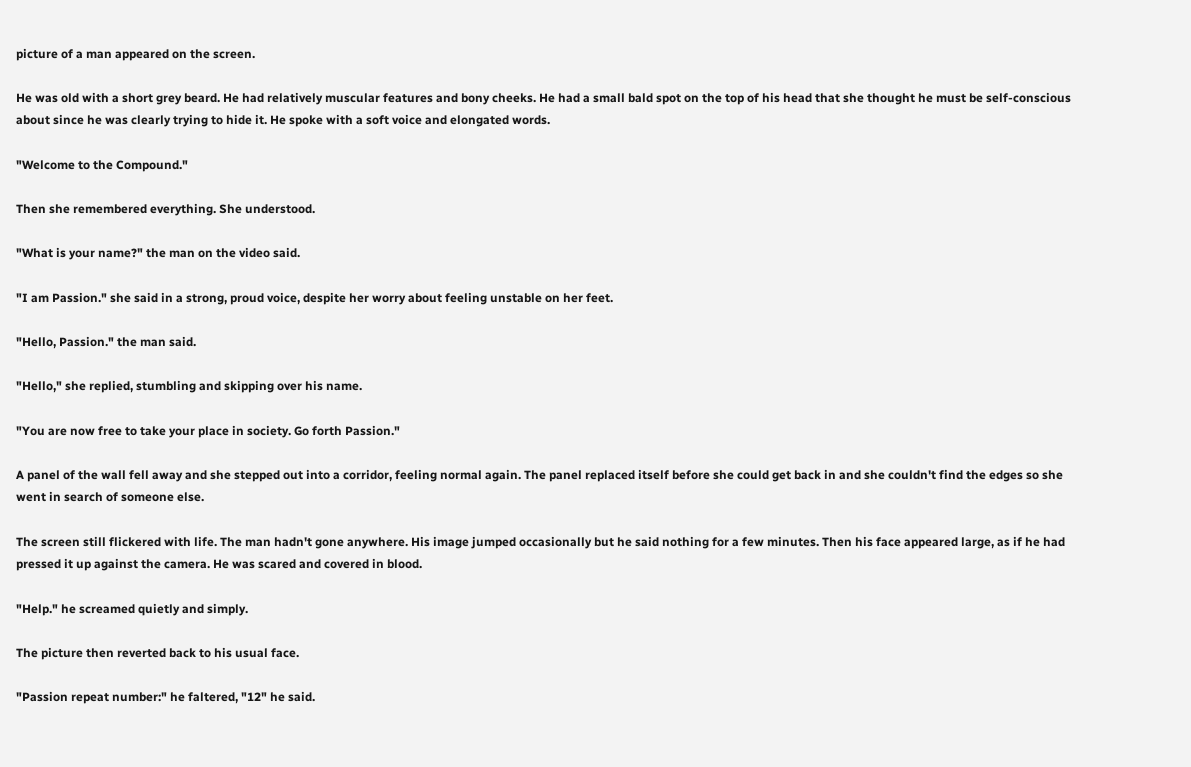picture of a man appeared on the screen.

He was old with a short grey beard. He had relatively muscular features and bony cheeks. He had a small bald spot on the top of his head that she thought he must be self-conscious about since he was clearly trying to hide it. He spoke with a soft voice and elongated words.

"Welcome to the Compound."

Then she remembered everything. She understood.

"What is your name?" the man on the video said.

"I am Passion." she said in a strong, proud voice, despite her worry about feeling unstable on her feet.

"Hello, Passion." the man said.

"Hello," she replied, stumbling and skipping over his name.

"You are now free to take your place in society. Go forth Passion."

A panel of the wall fell away and she stepped out into a corridor, feeling normal again. The panel replaced itself before she could get back in and she couldn't find the edges so she went in search of someone else.

The screen still flickered with life. The man hadn't gone anywhere. His image jumped occasionally but he said nothing for a few minutes. Then his face appeared large, as if he had pressed it up against the camera. He was scared and covered in blood.

"Help." he screamed quietly and simply.

The picture then reverted back to his usual face.

"Passion repeat number:" he faltered, "12" he said.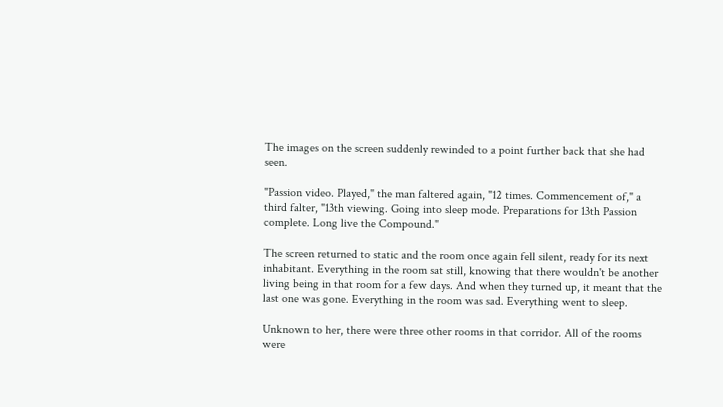The images on the screen suddenly rewinded to a point further back that she had seen.

"Passion video. Played," the man faltered again, "12 times. Commencement of," a third falter, "13th viewing. Going into sleep mode. Preparations for 13th Passion complete. Long live the Compound."

The screen returned to static and the room once again fell silent, ready for its next inhabitant. Everything in the room sat still, knowing that there wouldn't be another living being in that room for a few days. And when they turned up, it meant that the last one was gone. Everything in the room was sad. Everything went to sleep.

Unknown to her, there were three other rooms in that corridor. All of the rooms were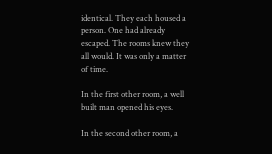identical. They each housed a person. One had already escaped. The rooms knew they all would. It was only a matter of time.

In the first other room, a well built man opened his eyes.

In the second other room, a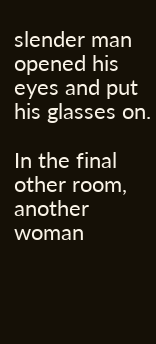slender man opened his eyes and put his glasses on.

In the final other room, another woman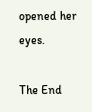opened her eyes.

The End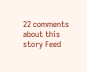22 comments about this story Feed